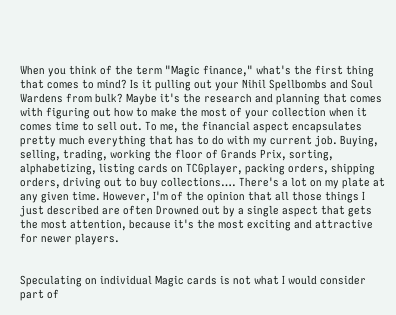When you think of the term "Magic finance," what's the first thing that comes to mind? Is it pulling out your Nihil Spellbombs and Soul Wardens from bulk? Maybe it's the research and planning that comes with figuring out how to make the most of your collection when it comes time to sell out. To me, the financial aspect encapsulates pretty much everything that has to do with my current job. Buying, selling, trading, working the floor of Grands Prix, sorting, alphabetizing, listing cards on TCGplayer, packing orders, shipping orders, driving out to buy collections…. There's a lot on my plate at any given time. However, I'm of the opinion that all those things I just described are often Drowned out by a single aspect that gets the most attention, because it's the most exciting and attractive for newer players.


Speculating on individual Magic cards is not what I would consider part of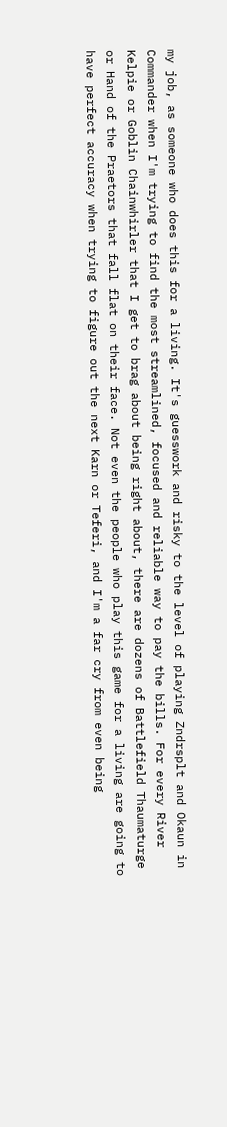my job, as someone who does this for a living. It's guesswork and risky to the level of playing Zndrsplt and Okaun in Commander when I'm trying to find the most streamlined, focused and reliable way to pay the bills. For every River Kelpie or Goblin Chainwhirler that I get to brag about being right about, there are dozens of Battlefield Thaumaturge or Hand of the Praetors that fall flat on their face. Not even the people who play this game for a living are going to have perfect accuracy when trying to figure out the next Karn or Teferi, and I'm a far cry from even being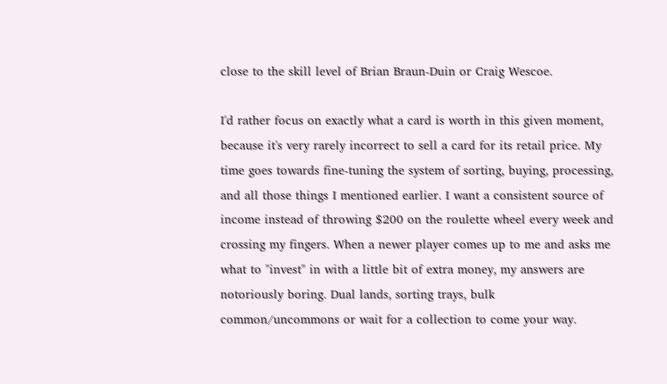close to the skill level of Brian Braun-Duin or Craig Wescoe.

I'd rather focus on exactly what a card is worth in this given moment, because it's very rarely incorrect to sell a card for its retail price. My time goes towards fine-tuning the system of sorting, buying, processing, and all those things I mentioned earlier. I want a consistent source of income instead of throwing $200 on the roulette wheel every week and crossing my fingers. When a newer player comes up to me and asks me what to "invest" in with a little bit of extra money, my answers are notoriously boring. Dual lands, sorting trays, bulk common/uncommons or wait for a collection to come your way.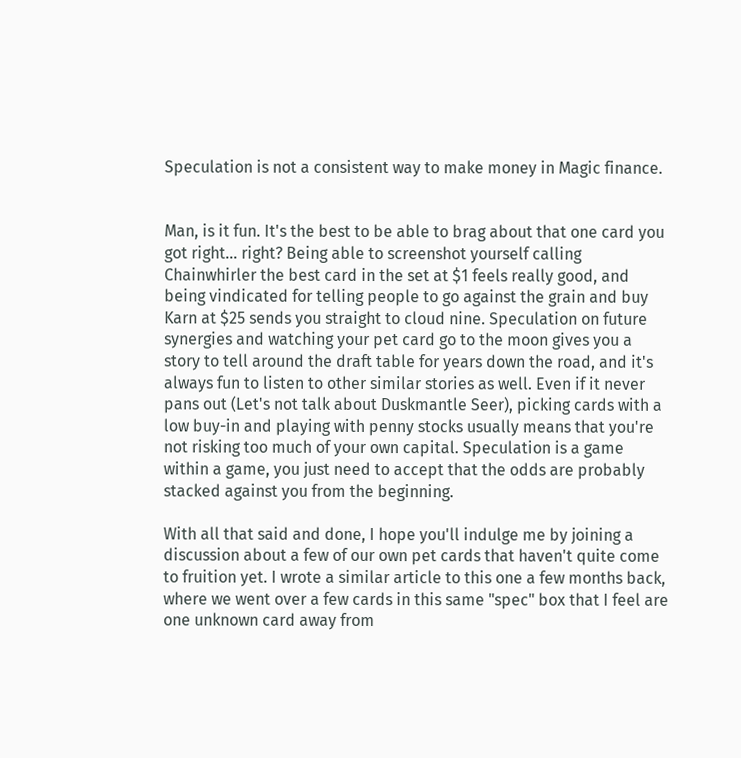Speculation is not a consistent way to make money in Magic finance.


Man, is it fun. It's the best to be able to brag about that one card you got right… right? Being able to screenshot yourself calling Chainwhirler the best card in the set at $1 feels really good, and being vindicated for telling people to go against the grain and buy Karn at $25 sends you straight to cloud nine. Speculation on future synergies and watching your pet card go to the moon gives you a story to tell around the draft table for years down the road, and it's always fun to listen to other similar stories as well. Even if it never pans out (Let's not talk about Duskmantle Seer), picking cards with a low buy-in and playing with penny stocks usually means that you're not risking too much of your own capital. Speculation is a game within a game, you just need to accept that the odds are probably stacked against you from the beginning.

With all that said and done, I hope you'll indulge me by joining a discussion about a few of our own pet cards that haven't quite come to fruition yet. I wrote a similar article to this one a few months back, where we went over a few cards in this same "spec" box that I feel are one unknown card away from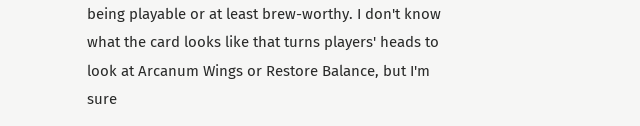being playable or at least brew-worthy. I don't know what the card looks like that turns players' heads to look at Arcanum Wings or Restore Balance, but I'm sure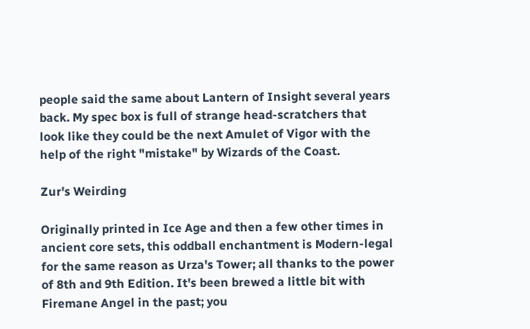people said the same about Lantern of Insight several years back. My spec box is full of strange head-scratchers that look like they could be the next Amulet of Vigor with the help of the right "mistake" by Wizards of the Coast.

Zur's Weirding

Originally printed in Ice Age and then a few other times in ancient core sets, this oddball enchantment is Modern-legal for the same reason as Urza's Tower; all thanks to the power of 8th and 9th Edition. It's been brewed a little bit with Firemane Angel in the past; you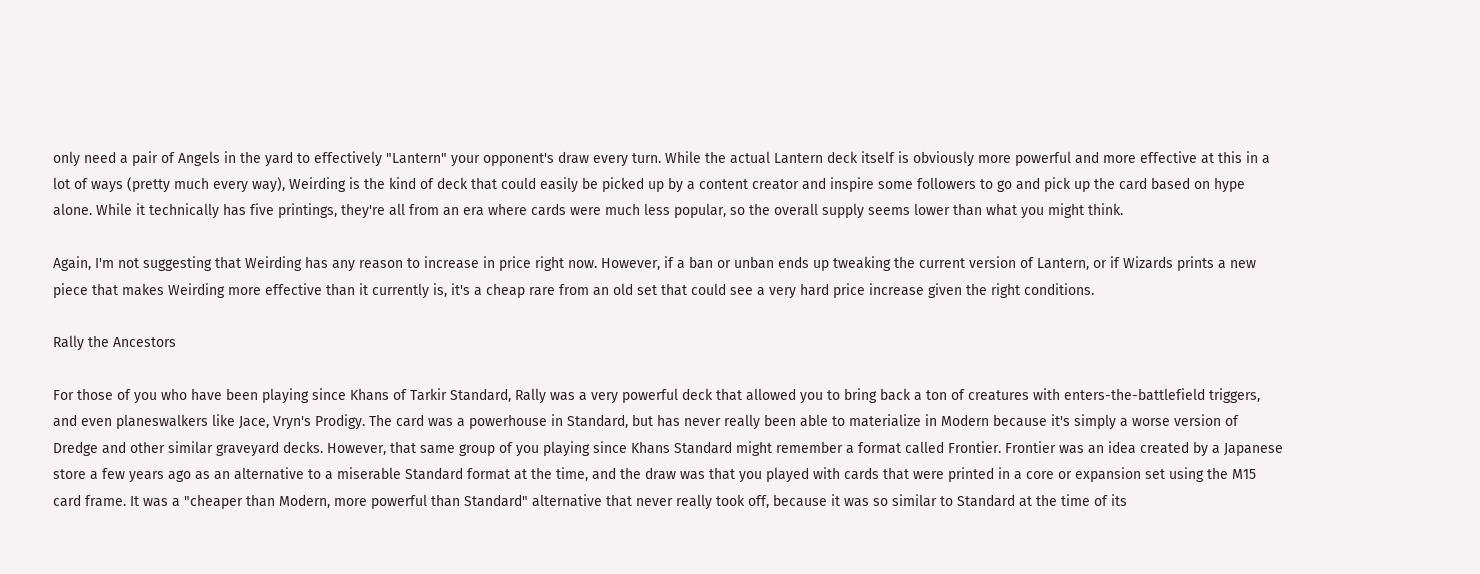only need a pair of Angels in the yard to effectively "Lantern" your opponent's draw every turn. While the actual Lantern deck itself is obviously more powerful and more effective at this in a lot of ways (pretty much every way), Weirding is the kind of deck that could easily be picked up by a content creator and inspire some followers to go and pick up the card based on hype alone. While it technically has five printings, they're all from an era where cards were much less popular, so the overall supply seems lower than what you might think.

Again, I'm not suggesting that Weirding has any reason to increase in price right now. However, if a ban or unban ends up tweaking the current version of Lantern, or if Wizards prints a new piece that makes Weirding more effective than it currently is, it's a cheap rare from an old set that could see a very hard price increase given the right conditions.

Rally the Ancestors

For those of you who have been playing since Khans of Tarkir Standard, Rally was a very powerful deck that allowed you to bring back a ton of creatures with enters-the-battlefield triggers, and even planeswalkers like Jace, Vryn's Prodigy. The card was a powerhouse in Standard, but has never really been able to materialize in Modern because it's simply a worse version of Dredge and other similar graveyard decks. However, that same group of you playing since Khans Standard might remember a format called Frontier. Frontier was an idea created by a Japanese store a few years ago as an alternative to a miserable Standard format at the time, and the draw was that you played with cards that were printed in a core or expansion set using the M15 card frame. It was a "cheaper than Modern, more powerful than Standard" alternative that never really took off, because it was so similar to Standard at the time of its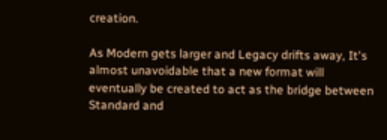creation.

As Modern gets larger and Legacy drifts away, It's almost unavoidable that a new format will eventually be created to act as the bridge between Standard and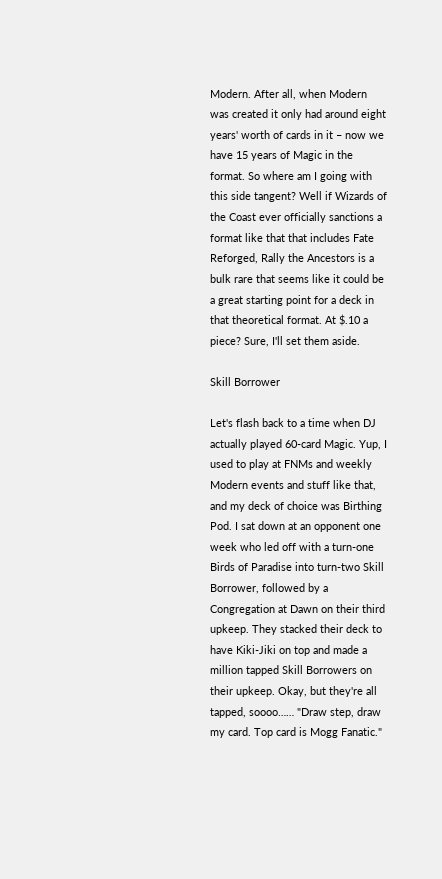Modern. After all, when Modern was created it only had around eight years' worth of cards in it – now we have 15 years of Magic in the format. So where am I going with this side tangent? Well if Wizards of the Coast ever officially sanctions a format like that that includes Fate Reforged, Rally the Ancestors is a bulk rare that seems like it could be a great starting point for a deck in that theoretical format. At $.10 a piece? Sure, I'll set them aside.

Skill Borrower

Let's flash back to a time when DJ actually played 60-card Magic. Yup, I used to play at FNMs and weekly Modern events and stuff like that, and my deck of choice was Birthing Pod. I sat down at an opponent one week who led off with a turn-one Birds of Paradise into turn-two Skill Borrower, followed by a Congregation at Dawn on their third upkeep. They stacked their deck to have Kiki-Jiki on top and made a million tapped Skill Borrowers on their upkeep. Okay, but they're all tapped, soooo…… "Draw step, draw my card. Top card is Mogg Fanatic."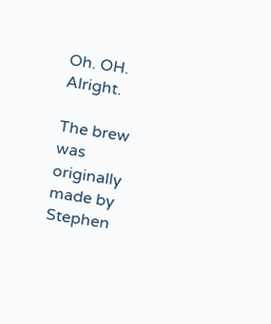Oh. OH. Alright.

The brew was originally made by Stephen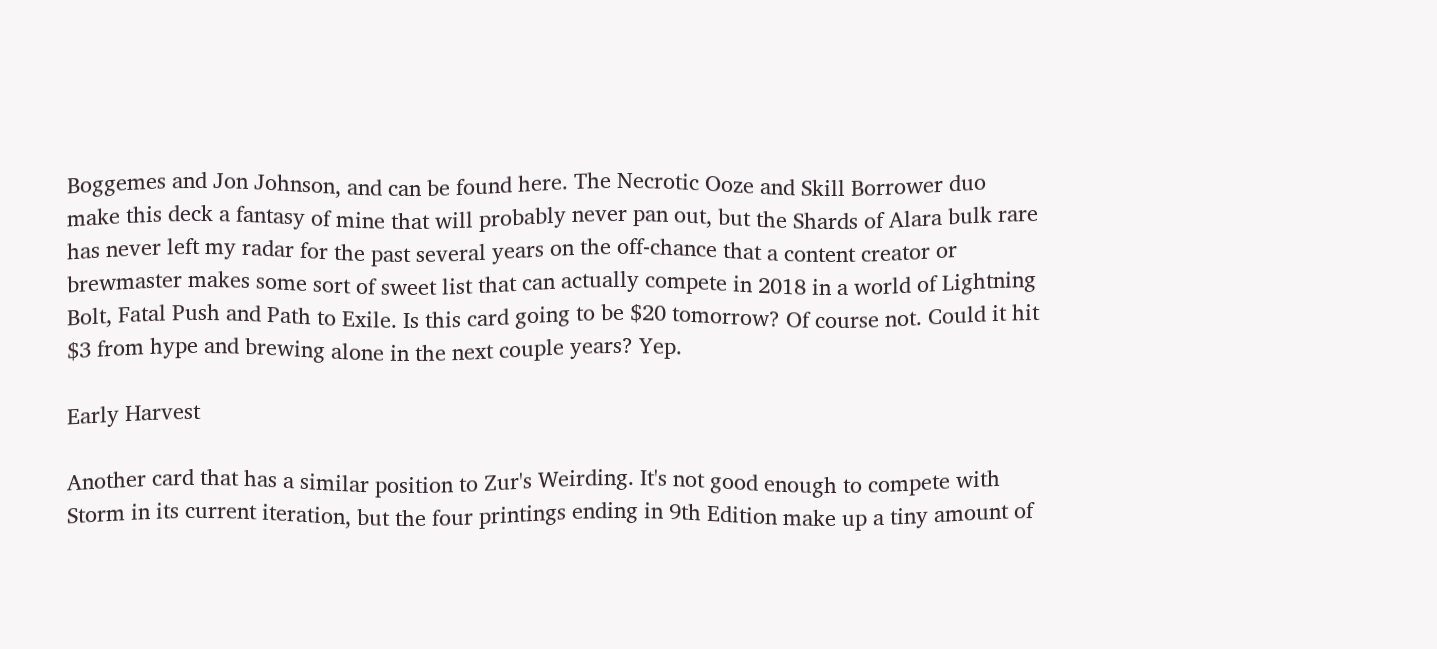Boggemes and Jon Johnson, and can be found here. The Necrotic Ooze and Skill Borrower duo make this deck a fantasy of mine that will probably never pan out, but the Shards of Alara bulk rare has never left my radar for the past several years on the off-chance that a content creator or brewmaster makes some sort of sweet list that can actually compete in 2018 in a world of Lightning Bolt, Fatal Push and Path to Exile. Is this card going to be $20 tomorrow? Of course not. Could it hit $3 from hype and brewing alone in the next couple years? Yep.

Early Harvest

Another card that has a similar position to Zur's Weirding. It's not good enough to compete with Storm in its current iteration, but the four printings ending in 9th Edition make up a tiny amount of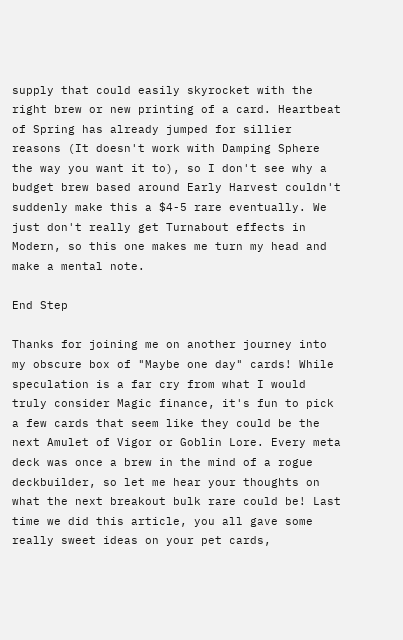supply that could easily skyrocket with the right brew or new printing of a card. Heartbeat of Spring has already jumped for sillier reasons (It doesn't work with Damping Sphere the way you want it to), so I don't see why a budget brew based around Early Harvest couldn't suddenly make this a $4-5 rare eventually. We just don't really get Turnabout effects in Modern, so this one makes me turn my head and make a mental note.

End Step

Thanks for joining me on another journey into my obscure box of "Maybe one day" cards! While speculation is a far cry from what I would truly consider Magic finance, it's fun to pick a few cards that seem like they could be the next Amulet of Vigor or Goblin Lore. Every meta deck was once a brew in the mind of a rogue deckbuilder, so let me hear your thoughts on what the next breakout bulk rare could be! Last time we did this article, you all gave some really sweet ideas on your pet cards,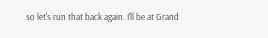so let's run that back again. I'll be at Grand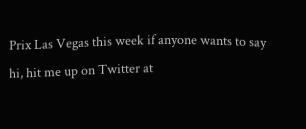Prix Las Vegas this week if anyone wants to say hi, hit me up on Twitter at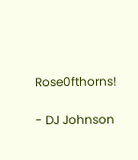Rose0fthorns!

- DJ Johnson